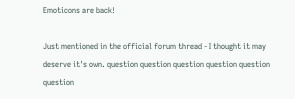Emoticons are back!

Just mentioned in the official forum thread - I thought it may deserve it's own. question question question question question question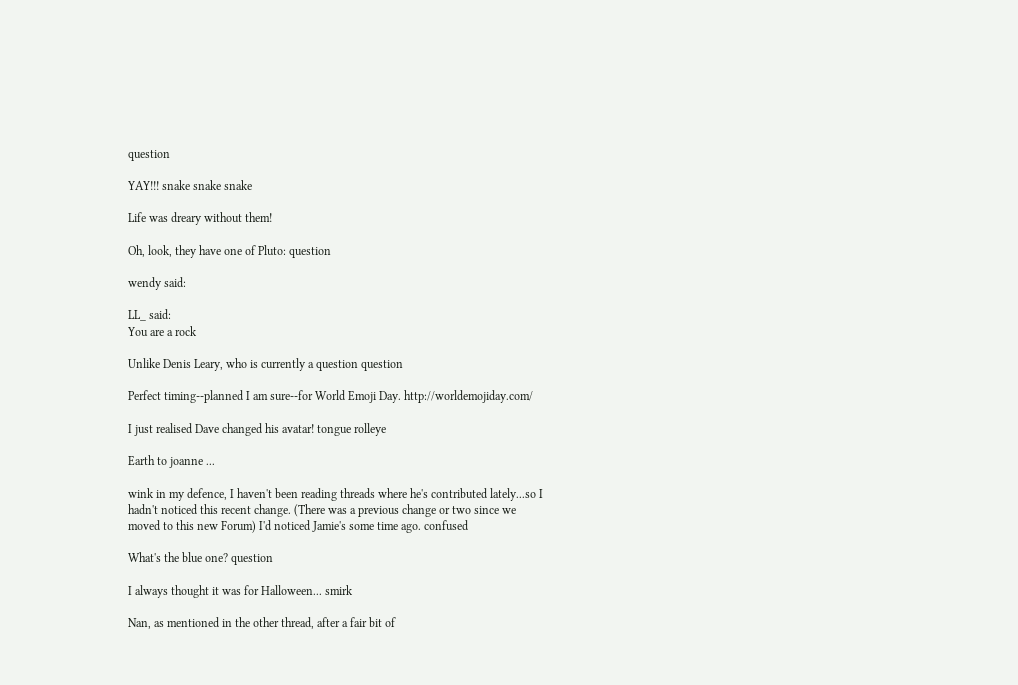question

YAY!!! snake snake snake

Life was dreary without them!

Oh, look, they have one of Pluto: question

wendy said:

LL_ said:
You are a rock

Unlike Denis Leary, who is currently a question question

Perfect timing--planned I am sure--for World Emoji Day. http://worldemojiday.com/

I just realised Dave changed his avatar! tongue rolleye

Earth to joanne ...

wink in my defence, I haven't been reading threads where he's contributed lately...so I hadn't noticed this recent change. (There was a previous change or two since we moved to this new Forum) I'd noticed Jamie's some time ago. confused

What's the blue one? question

I always thought it was for Halloween... smirk

Nan, as mentioned in the other thread, after a fair bit of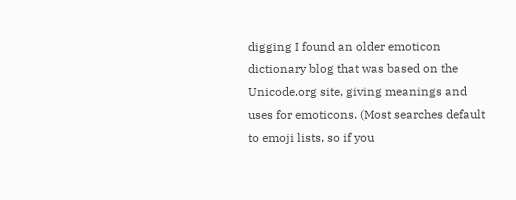digging I found an older emoticon dictionary blog that was based on the Unicode.org site, giving meanings and uses for emoticons. (Most searches default to emoji lists, so if you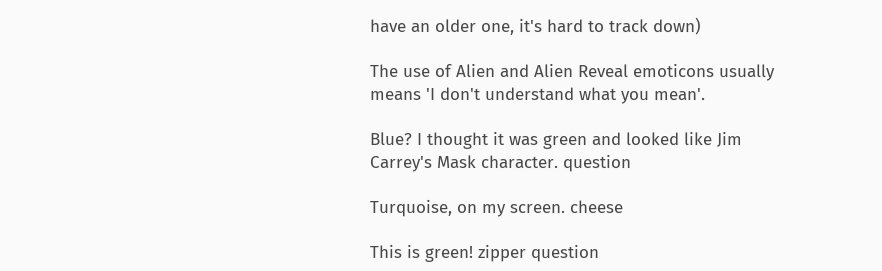have an older one, it's hard to track down)

The use of Alien and Alien Reveal emoticons usually means 'I don't understand what you mean'.

Blue? I thought it was green and looked like Jim Carrey's Mask character. question

Turquoise, on my screen. cheese

This is green! zipper question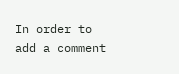In order to add a comment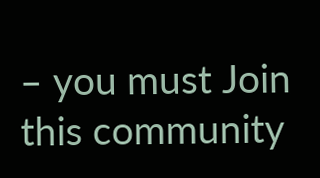– you must Join this community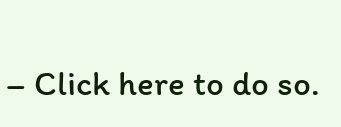– Click here to do so.